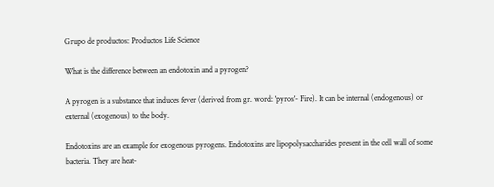Grupo de productos: Productos Life Science

What is the difference between an endotoxin and a pyrogen?

A pyrogen is a substance that induces fever (derived from gr. word: 'pyros'- Fire). It can be internal (endogenous) or external (exogenous) to the body.

Endotoxins are an example for exogenous pyrogens. Endotoxins are lipopolysaccharides present in the cell wall of some bacteria. They are heat-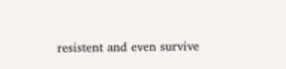resistent and even survive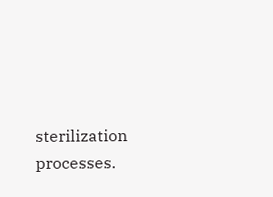sterilization processes.